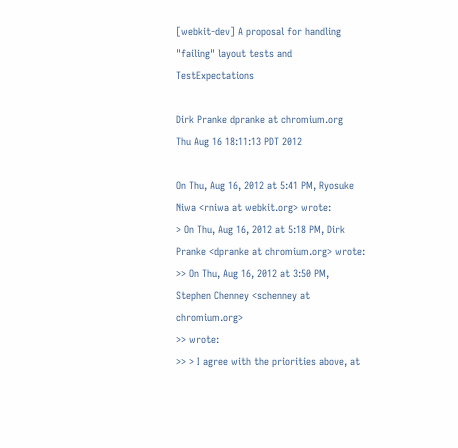[webkit-dev] A proposal for handling "failing" layout tests and TestExpectations

Dirk Pranke dpranke at chromium.org
Thu Aug 16 18:11:13 PDT 2012

On Thu, Aug 16, 2012 at 5:41 PM, Ryosuke Niwa <rniwa at webkit.org> wrote:
> On Thu, Aug 16, 2012 at 5:18 PM, Dirk Pranke <dpranke at chromium.org> wrote:
>> On Thu, Aug 16, 2012 at 3:50 PM, Stephen Chenney <schenney at chromium.org>
>> wrote:
>> > I agree with the priorities above, at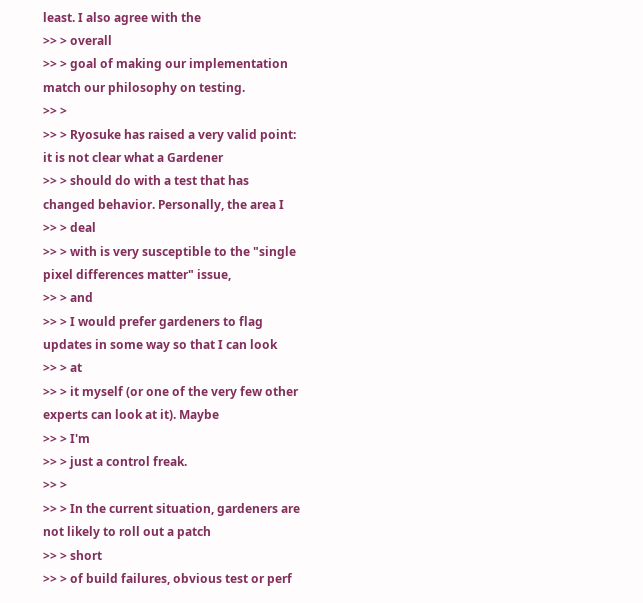least. I also agree with the
>> > overall
>> > goal of making our implementation match our philosophy on testing.
>> >
>> > Ryosuke has raised a very valid point: it is not clear what a Gardener
>> > should do with a test that has changed behavior. Personally, the area I
>> > deal
>> > with is very susceptible to the "single pixel differences matter" issue,
>> > and
>> > I would prefer gardeners to flag updates in some way so that I can look
>> > at
>> > it myself (or one of the very few other experts can look at it). Maybe
>> > I'm
>> > just a control freak.
>> >
>> > In the current situation, gardeners are not likely to roll out a patch
>> > short
>> > of build failures, obvious test or perf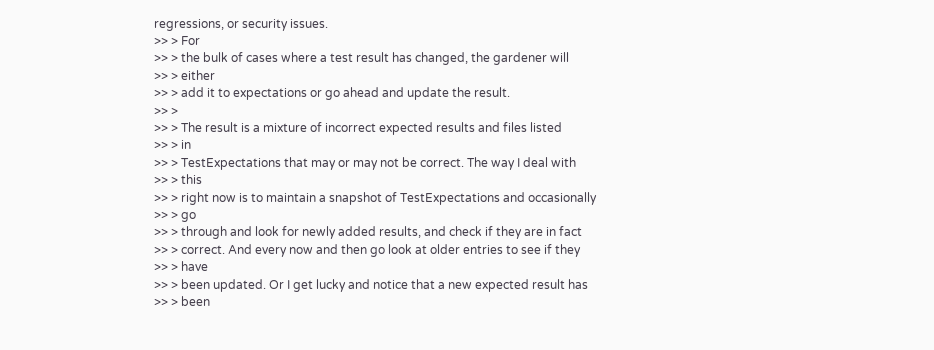regressions, or security issues.
>> > For
>> > the bulk of cases where a test result has changed, the gardener will
>> > either
>> > add it to expectations or go ahead and update the result.
>> >
>> > The result is a mixture of incorrect expected results and files listed
>> > in
>> > TestExpectations that may or may not be correct. The way I deal with
>> > this
>> > right now is to maintain a snapshot of TestExpectations and occasionally
>> > go
>> > through and look for newly added results, and check if they are in fact
>> > correct. And every now and then go look at older entries to see if they
>> > have
>> > been updated. Or I get lucky and notice that a new expected result has
>> > been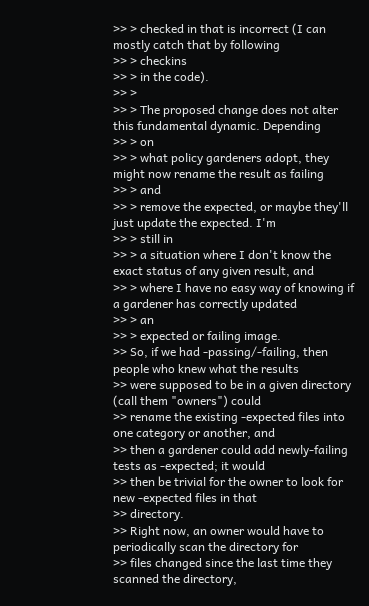>> > checked in that is incorrect (I can mostly catch that by following
>> > checkins
>> > in the code).
>> >
>> > The proposed change does not alter this fundamental dynamic. Depending
>> > on
>> > what policy gardeners adopt, they might now rename the result as failing
>> > and
>> > remove the expected, or maybe they'll just update the expected. I'm
>> > still in
>> > a situation where I don't know the exact status of any given result, and
>> > where I have no easy way of knowing if a gardener has correctly updated
>> > an
>> > expected or failing image.
>> So, if we had -passing/-failing, then people who knew what the results
>> were supposed to be in a given directory (call them "owners") could
>> rename the existing -expected files into one category or another, and
>> then a gardener could add newly-failing tests as -expected; it would
>> then be trivial for the owner to look for new -expected files in that
>> directory.
>> Right now, an owner would have to periodically scan the directory for
>> files changed since the last time they scanned the directory,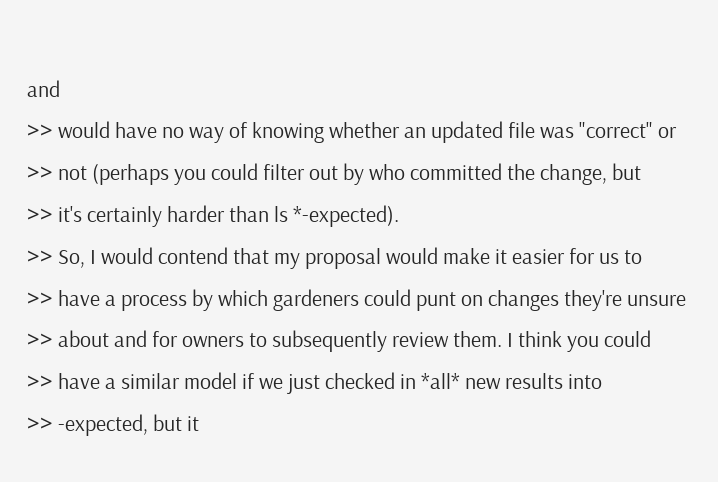and
>> would have no way of knowing whether an updated file was "correct" or
>> not (perhaps you could filter out by who committed the change, but
>> it's certainly harder than ls *-expected).
>> So, I would contend that my proposal would make it easier for us to
>> have a process by which gardeners could punt on changes they're unsure
>> about and for owners to subsequently review them. I think you could
>> have a similar model if we just checked in *all* new results into
>> -expected, but it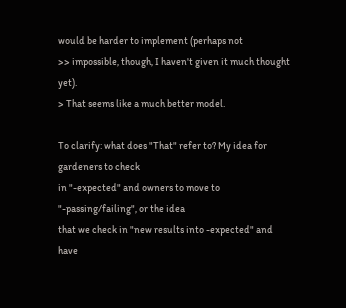would be harder to implement (perhaps not
>> impossible, though, I haven't given it much thought yet).
> That seems like a much better model.

To clarify: what does "That" refer to? My idea for gardeners to check
in "-expected" and owners to move to "-passing/failing", or the idea
that we check in "new results into -expected" and have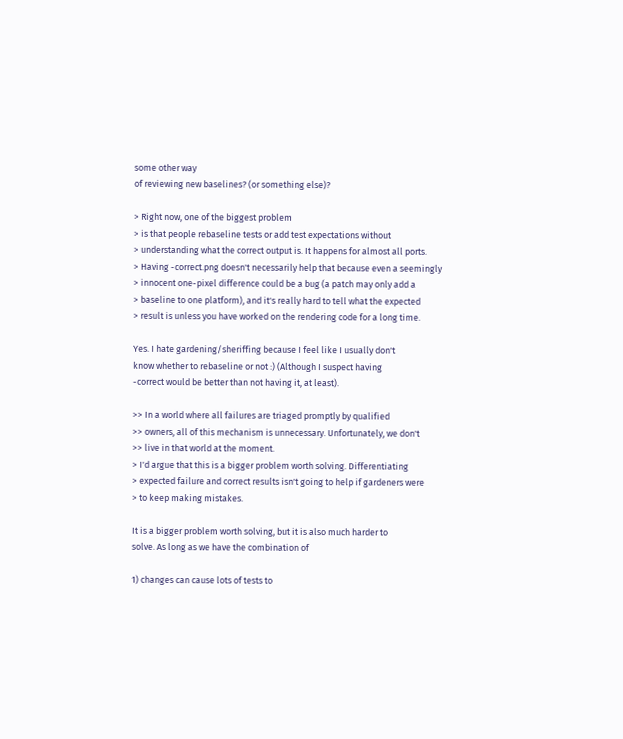some other way
of reviewing new baselines? (or something else)?

> Right now, one of the biggest problem
> is that people rebaseline tests or add test expectations without
> understanding what the correct output is. It happens for almost all ports.
> Having -correct.png doesn't necessarily help that because even a seemingly
> innocent one-pixel difference could be a bug (a patch may only add a
> baseline to one platform), and it's really hard to tell what the expected
> result is unless you have worked on the rendering code for a long time.

Yes. I hate gardening/sheriffing because I feel like I usually don't
know whether to rebaseline or not :) (Although I suspect having
-correct would be better than not having it, at least).

>> In a world where all failures are triaged promptly by qualified
>> owners, all of this mechanism is unnecessary. Unfortunately, we don't
>> live in that world at the moment.
> I'd argue that this is a bigger problem worth solving. Differentiating
> expected failure and correct results isn't going to help if gardeners were
> to keep making mistakes.

It is a bigger problem worth solving, but it is also much harder to
solve. As long as we have the combination of

1) changes can cause lots of tests to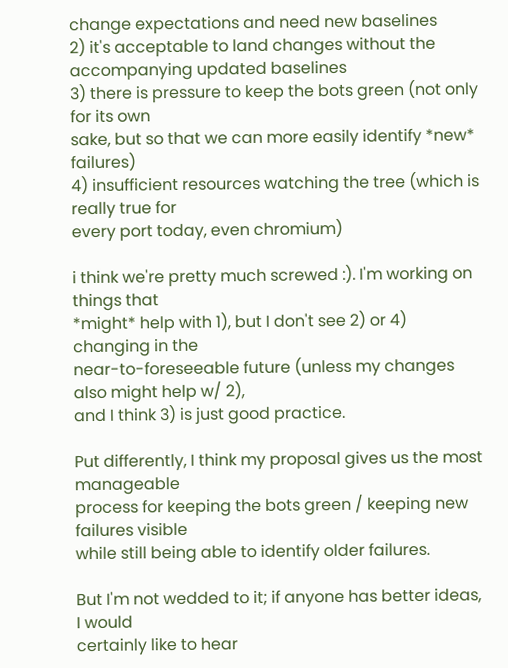change expectations and need new baselines
2) it's acceptable to land changes without the accompanying updated baselines
3) there is pressure to keep the bots green (not only for its own
sake, but so that we can more easily identify *new* failures)
4) insufficient resources watching the tree (which is really true for
every port today, even chromium)

i think we're pretty much screwed :). I'm working on things that
*might* help with 1), but I don't see 2) or 4) changing in the
near-to-foreseeable future (unless my changes also might help w/ 2),
and I think 3) is just good practice.

Put differently, I think my proposal gives us the most manageable
process for keeping the bots green / keeping new failures visible
while still being able to identify older failures.

But I'm not wedded to it; if anyone has better ideas, I would
certainly like to hear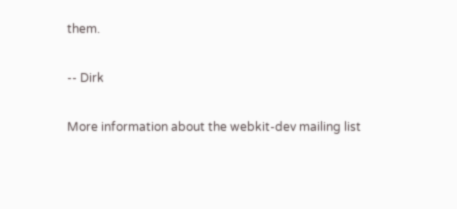them.

-- Dirk

More information about the webkit-dev mailing list